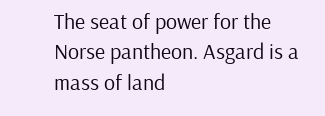The seat of power for the Norse pantheon. Asgard is a mass of land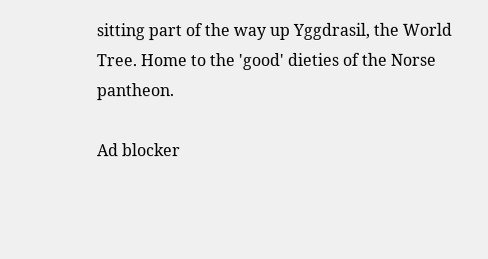sitting part of the way up Yggdrasil, the World Tree. Home to the 'good' dieties of the Norse pantheon.

Ad blocker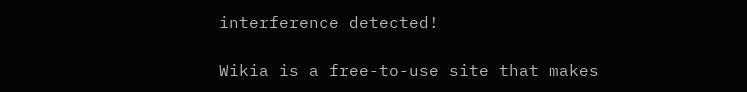interference detected!

Wikia is a free-to-use site that makes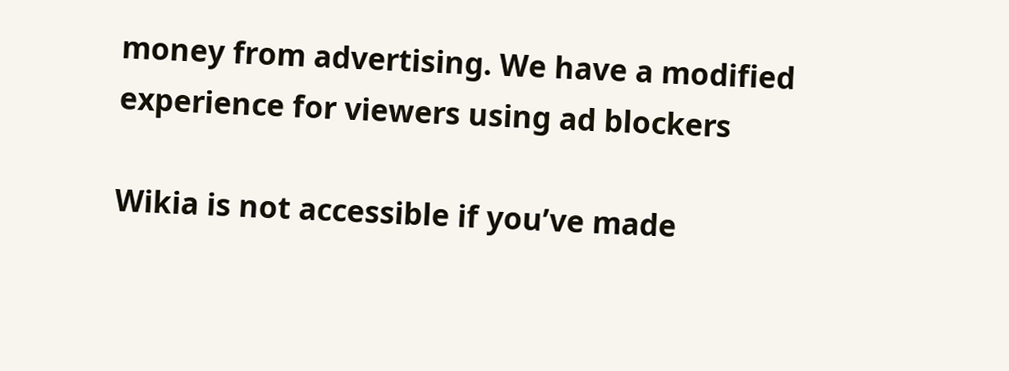money from advertising. We have a modified experience for viewers using ad blockers

Wikia is not accessible if you’ve made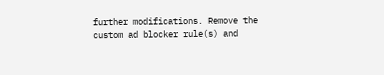further modifications. Remove the custom ad blocker rule(s) and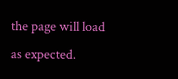the page will load as expected.